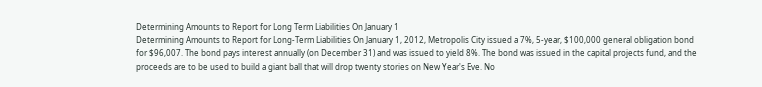Determining Amounts to Report for Long Term Liabilities On January 1
Determining Amounts to Report for Long-Term Liabilities On January 1, 2012, Metropolis City issued a 7%, 5-year, $100,000 general obligation bond for $96,007. The bond pays interest annually (on December 31) and was issued to yield 8%. The bond was issued in the capital projects fund, and the proceeds are to be used to build a giant ball that will drop twenty stories on New Year's Eve. No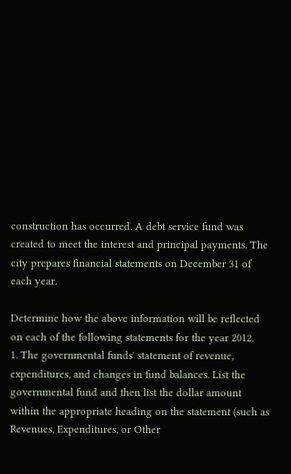construction has occurred. A debt service fund was created to meet the interest and principal payments. The city prepares financial statements on December 31 of each year.

Determine how the above information will be reflected on each of the following statements for the year 2012.
1. The governmental funds' statement of revenue, expenditures, and changes in fund balances. List the governmental fund and then list the dollar amount within the appropriate heading on the statement (such as Revenues, Expenditures, or Other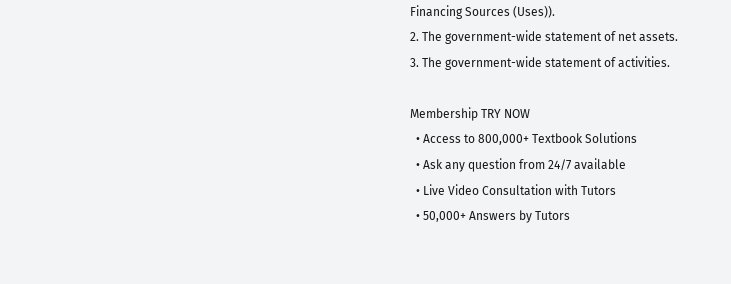Financing Sources (Uses)).
2. The government-wide statement of net assets.
3. The government-wide statement of activities.

Membership TRY NOW
  • Access to 800,000+ Textbook Solutions
  • Ask any question from 24/7 available
  • Live Video Consultation with Tutors
  • 50,000+ Answers by Tutors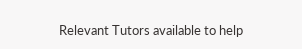Relevant Tutors available to help